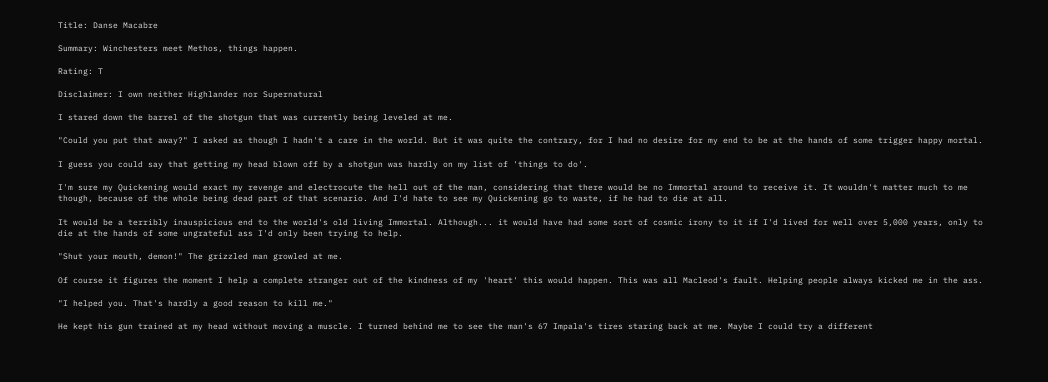Title: Danse Macabre

Summary: Winchesters meet Methos, things happen.

Rating: T

Disclaimer: I own neither Highlander nor Supernatural

I stared down the barrel of the shotgun that was currently being leveled at me.

"Could you put that away?" I asked as though I hadn't a care in the world. But it was quite the contrary, for I had no desire for my end to be at the hands of some trigger happy mortal.

I guess you could say that getting my head blown off by a shotgun was hardly on my list of 'things to do'.

I'm sure my Quickening would exact my revenge and electrocute the hell out of the man, considering that there would be no Immortal around to receive it. It wouldn't matter much to me though, because of the whole being dead part of that scenario. And I'd hate to see my Quickening go to waste, if he had to die at all.

It would be a terribly inauspicious end to the world's old living Immortal. Although... it would have had some sort of cosmic irony to it if I'd lived for well over 5,000 years, only to die at the hands of some ungrateful ass I'd only been trying to help.

"Shut your mouth, demon!" The grizzled man growled at me.

Of course it figures the moment I help a complete stranger out of the kindness of my 'heart' this would happen. This was all Macleod's fault. Helping people always kicked me in the ass.

"I helped you. That's hardly a good reason to kill me."

He kept his gun trained at my head without moving a muscle. I turned behind me to see the man's 67 Impala's tires staring back at me. Maybe I could try a different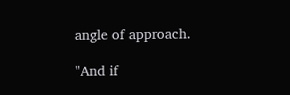angle of approach.

"And if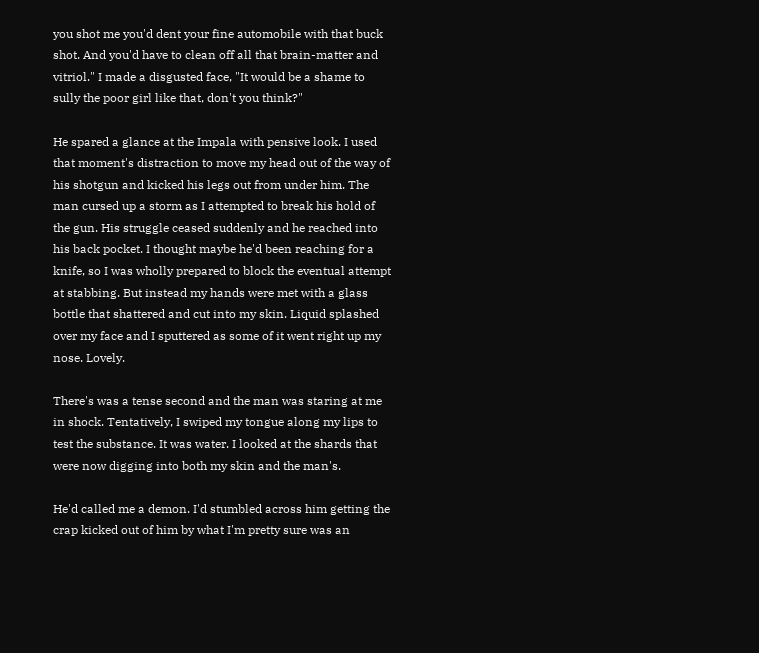you shot me you'd dent your fine automobile with that buck shot. And you'd have to clean off all that brain-matter and vitriol." I made a disgusted face, "It would be a shame to sully the poor girl like that, don't you think?"

He spared a glance at the Impala with pensive look. I used that moment's distraction to move my head out of the way of his shotgun and kicked his legs out from under him. The man cursed up a storm as I attempted to break his hold of the gun. His struggle ceased suddenly and he reached into his back pocket. I thought maybe he'd been reaching for a knife, so I was wholly prepared to block the eventual attempt at stabbing. But instead my hands were met with a glass bottle that shattered and cut into my skin. Liquid splashed over my face and I sputtered as some of it went right up my nose. Lovely.

There's was a tense second and the man was staring at me in shock. Tentatively, I swiped my tongue along my lips to test the substance. It was water. I looked at the shards that were now digging into both my skin and the man's.

He'd called me a demon. I'd stumbled across him getting the crap kicked out of him by what I'm pretty sure was an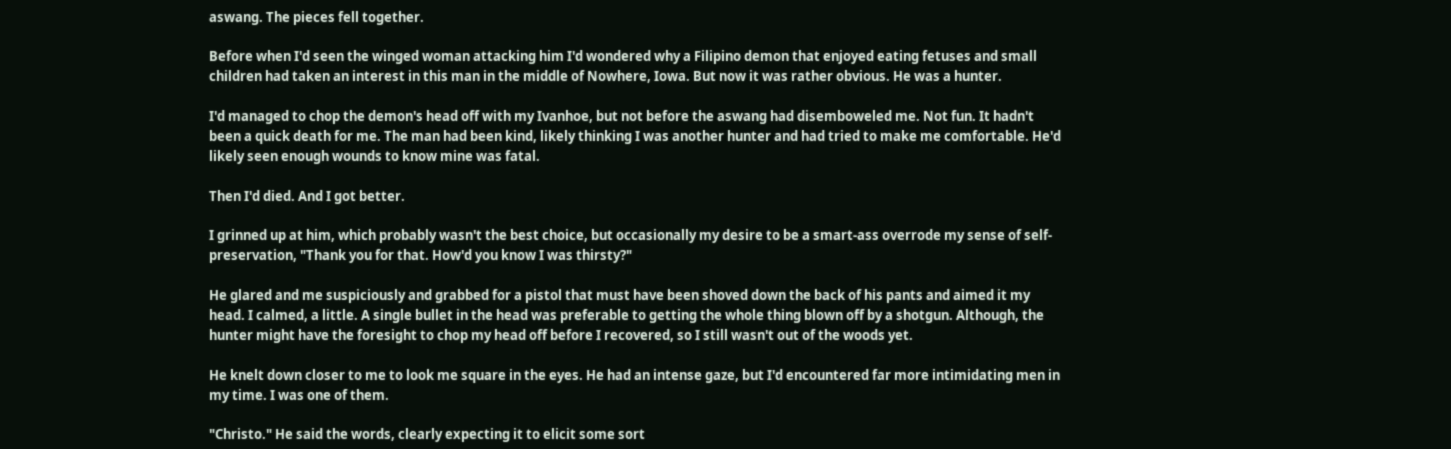aswang. The pieces fell together.

Before when I'd seen the winged woman attacking him I'd wondered why a Filipino demon that enjoyed eating fetuses and small children had taken an interest in this man in the middle of Nowhere, Iowa. But now it was rather obvious. He was a hunter.

I'd managed to chop the demon's head off with my Ivanhoe, but not before the aswang had disemboweled me. Not fun. It hadn't been a quick death for me. The man had been kind, likely thinking I was another hunter and had tried to make me comfortable. He'd likely seen enough wounds to know mine was fatal.

Then I'd died. And I got better.

I grinned up at him, which probably wasn't the best choice, but occasionally my desire to be a smart-ass overrode my sense of self-preservation, "Thank you for that. How'd you know I was thirsty?"

He glared and me suspiciously and grabbed for a pistol that must have been shoved down the back of his pants and aimed it my head. I calmed, a little. A single bullet in the head was preferable to getting the whole thing blown off by a shotgun. Although, the hunter might have the foresight to chop my head off before I recovered, so I still wasn't out of the woods yet.

He knelt down closer to me to look me square in the eyes. He had an intense gaze, but I'd encountered far more intimidating men in my time. I was one of them.

"Christo." He said the words, clearly expecting it to elicit some sort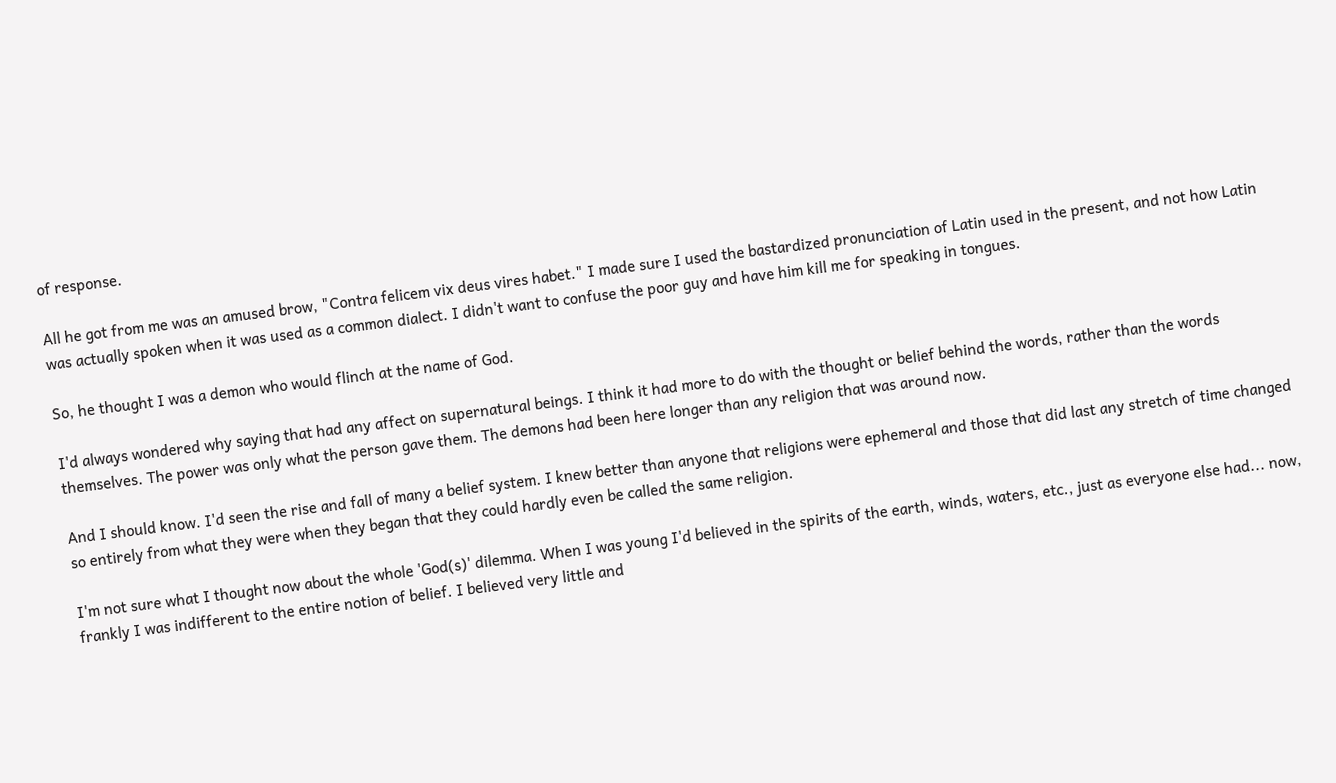of response.

All he got from me was an amused brow, "Contra felicem vix deus vires habet." I made sure I used the bastardized pronunciation of Latin used in the present, and not how Latin was actually spoken when it was used as a common dialect. I didn't want to confuse the poor guy and have him kill me for speaking in tongues.

So, he thought I was a demon who would flinch at the name of God.

I'd always wondered why saying that had any affect on supernatural beings. I think it had more to do with the thought or belief behind the words, rather than the words themselves. The power was only what the person gave them. The demons had been here longer than any religion that was around now.

And I should know. I'd seen the rise and fall of many a belief system. I knew better than anyone that religions were ephemeral and those that did last any stretch of time changed so entirely from what they were when they began that they could hardly even be called the same religion.

I'm not sure what I thought now about the whole 'God(s)' dilemma. When I was young I'd believed in the spirits of the earth, winds, waters, etc., just as everyone else had... now, frankly I was indifferent to the entire notion of belief. I believed very little and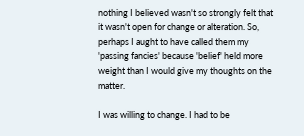nothing I believed wasn't so strongly felt that it wasn't open for change or alteration. So, perhaps I aught to have called them my 'passing fancies' because 'belief' held more weight than I would give my thoughts on the matter.

I was willing to change. I had to be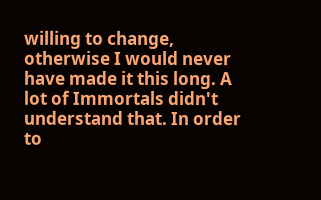willing to change, otherwise I would never have made it this long. A lot of Immortals didn't understand that. In order to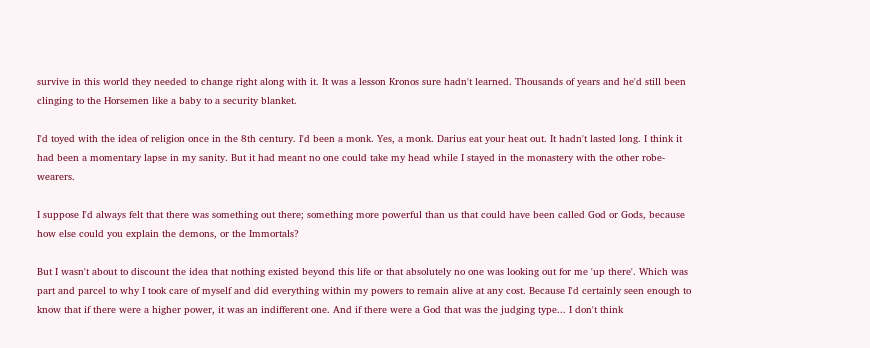survive in this world they needed to change right along with it. It was a lesson Kronos sure hadn't learned. Thousands of years and he'd still been clinging to the Horsemen like a baby to a security blanket.

I'd toyed with the idea of religion once in the 8th century. I'd been a monk. Yes, a monk. Darius eat your heat out. It hadn't lasted long. I think it had been a momentary lapse in my sanity. But it had meant no one could take my head while I stayed in the monastery with the other robe-wearers.

I suppose I'd always felt that there was something out there; something more powerful than us that could have been called God or Gods, because how else could you explain the demons, or the Immortals?

But I wasn't about to discount the idea that nothing existed beyond this life or that absolutely no one was looking out for me 'up there'. Which was part and parcel to why I took care of myself and did everything within my powers to remain alive at any cost. Because I'd certainly seen enough to know that if there were a higher power, it was an indifferent one. And if there were a God that was the judging type... I don't think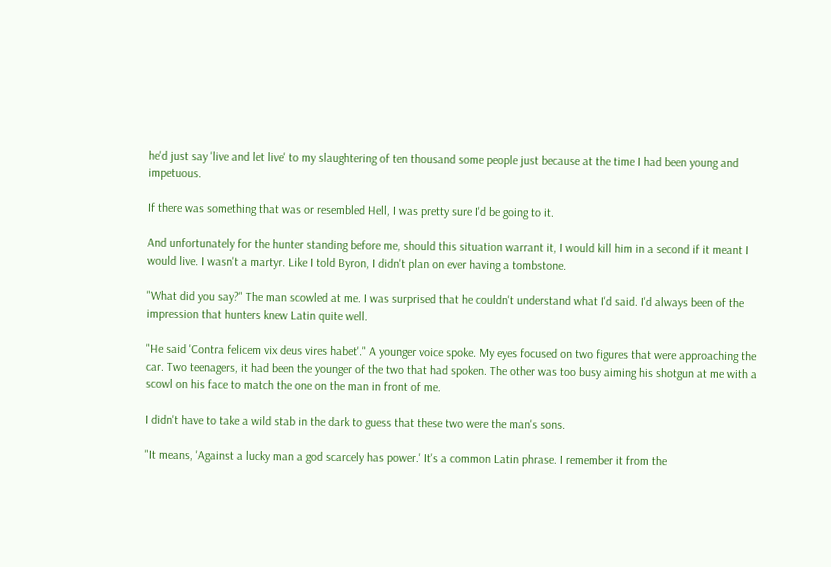he'd just say 'live and let live' to my slaughtering of ten thousand some people just because at the time I had been young and impetuous.

If there was something that was or resembled Hell, I was pretty sure I'd be going to it.

And unfortunately for the hunter standing before me, should this situation warrant it, I would kill him in a second if it meant I would live. I wasn't a martyr. Like I told Byron, I didn't plan on ever having a tombstone.

"What did you say?" The man scowled at me. I was surprised that he couldn't understand what I'd said. I'd always been of the impression that hunters knew Latin quite well.

"He said 'Contra felicem vix deus vires habet'." A younger voice spoke. My eyes focused on two figures that were approaching the car. Two teenagers, it had been the younger of the two that had spoken. The other was too busy aiming his shotgun at me with a scowl on his face to match the one on the man in front of me.

I didn't have to take a wild stab in the dark to guess that these two were the man's sons.

"It means, 'Against a lucky man a god scarcely has power.' It's a common Latin phrase. I remember it from the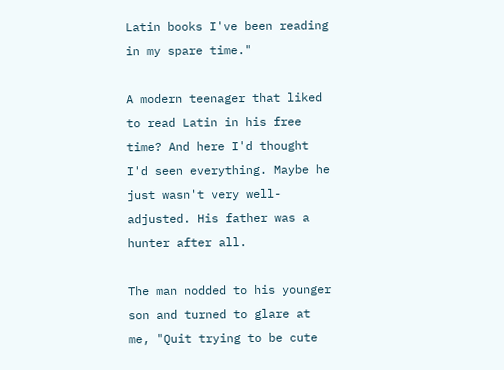Latin books I've been reading in my spare time."

A modern teenager that liked to read Latin in his free time? And here I'd thought I'd seen everything. Maybe he just wasn't very well-adjusted. His father was a hunter after all.

The man nodded to his younger son and turned to glare at me, "Quit trying to be cute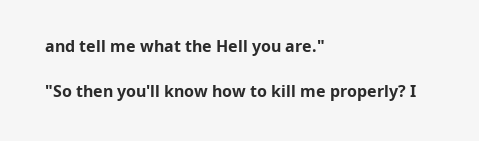and tell me what the Hell you are."

"So then you'll know how to kill me properly? I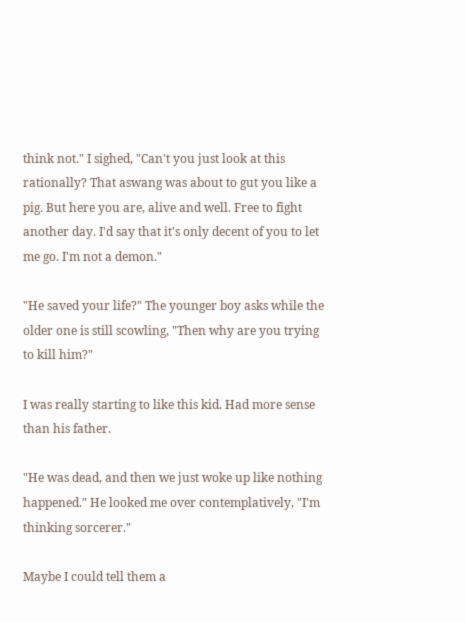think not." I sighed, "Can't you just look at this rationally? That aswang was about to gut you like a pig. But here you are, alive and well. Free to fight another day. I'd say that it's only decent of you to let me go. I'm not a demon."

"He saved your life?" The younger boy asks while the older one is still scowling, "Then why are you trying to kill him?"

I was really starting to like this kid. Had more sense than his father.

"He was dead, and then we just woke up like nothing happened." He looked me over contemplatively, "I'm thinking sorcerer."

Maybe I could tell them a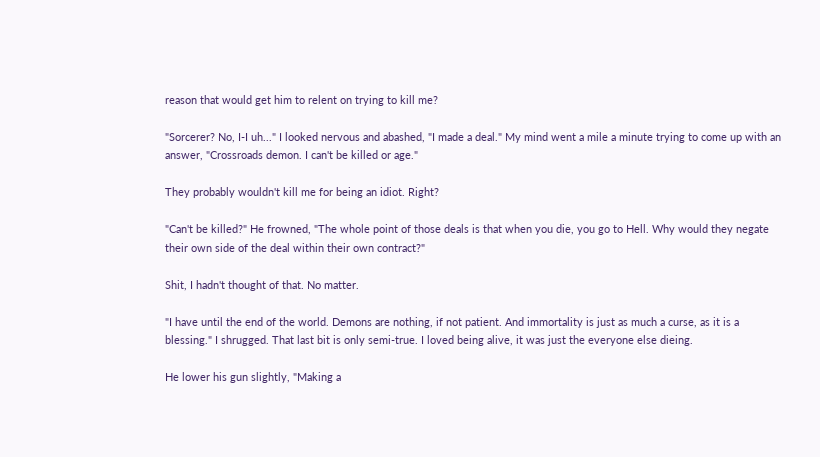reason that would get him to relent on trying to kill me?

"Sorcerer? No, I-I uh..." I looked nervous and abashed, "I made a deal." My mind went a mile a minute trying to come up with an answer, "Crossroads demon. I can't be killed or age."

They probably wouldn't kill me for being an idiot. Right?

"Can't be killed?" He frowned, "The whole point of those deals is that when you die, you go to Hell. Why would they negate their own side of the deal within their own contract?"

Shit, I hadn't thought of that. No matter.

"I have until the end of the world. Demons are nothing, if not patient. And immortality is just as much a curse, as it is a blessing." I shrugged. That last bit is only semi-true. I loved being alive, it was just the everyone else dieing.

He lower his gun slightly, "Making a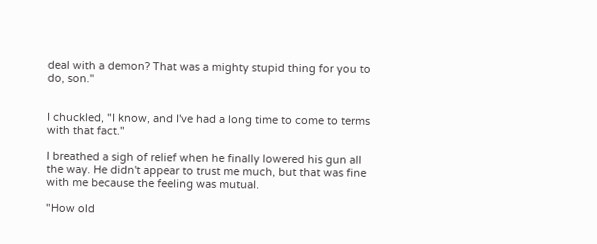deal with a demon? That was a mighty stupid thing for you to do, son."


I chuckled, "I know, and I've had a long time to come to terms with that fact."

I breathed a sigh of relief when he finally lowered his gun all the way. He didn't appear to trust me much, but that was fine with me because the feeling was mutual.

"How old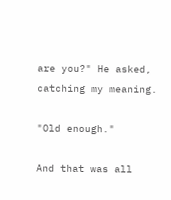are you?" He asked, catching my meaning.

"Old enough."

And that was all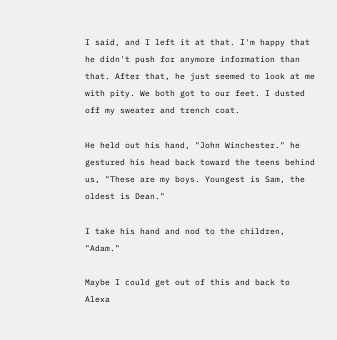I said, and I left it at that. I'm happy that he didn't push for anymore information than that. After that, he just seemed to look at me with pity. We both got to our feet. I dusted off my sweater and trench coat.

He held out his hand, "John Winchester." he gestured his head back toward the teens behind us, "These are my boys. Youngest is Sam, the oldest is Dean."

I take his hand and nod to the children, "Adam."

Maybe I could get out of this and back to Alexa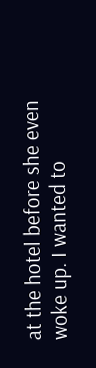at the hotel before she even woke up. I wanted to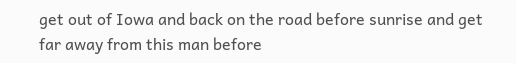get out of Iowa and back on the road before sunrise and get far away from this man before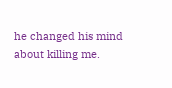he changed his mind about killing me.